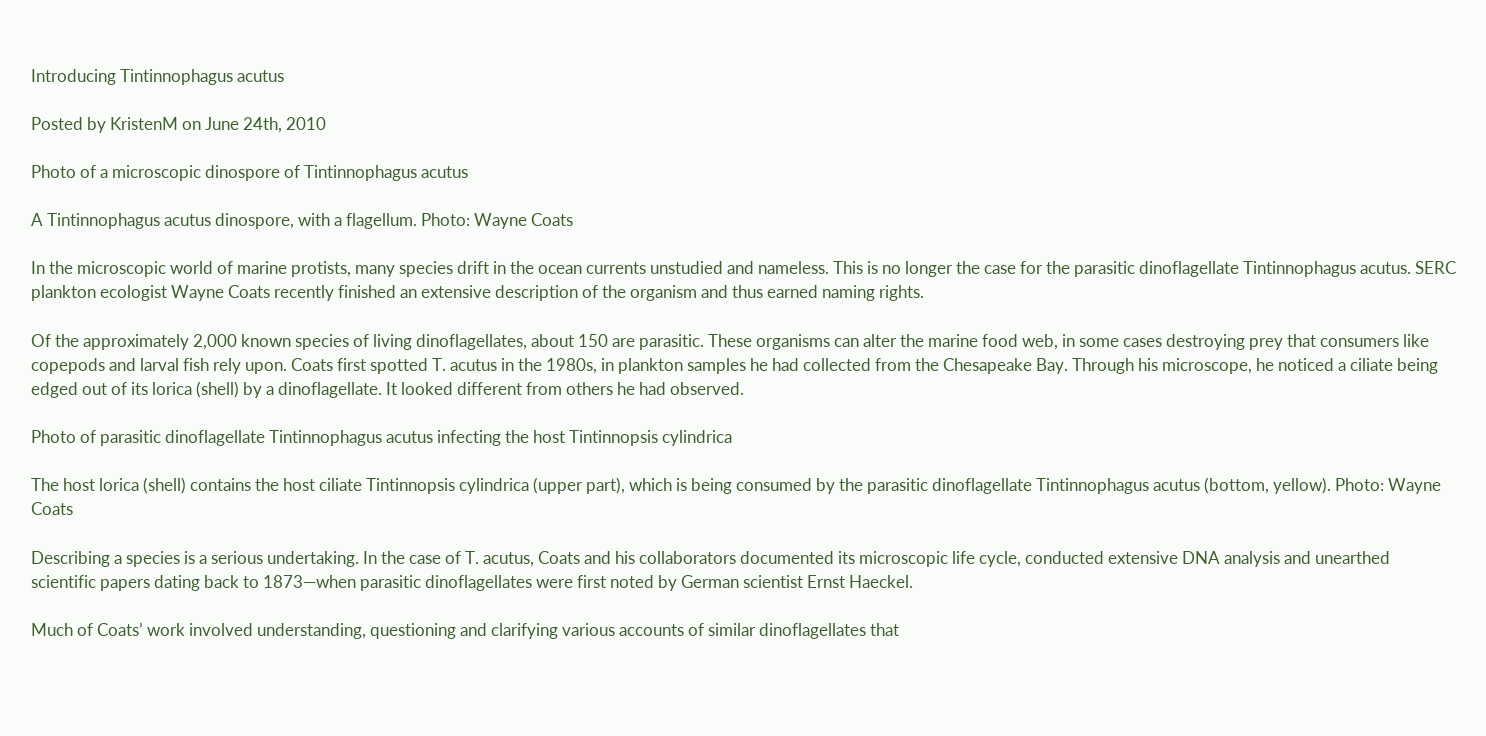Introducing Tintinnophagus acutus

Posted by KristenM on June 24th, 2010

Photo of a microscopic dinospore of Tintinnophagus acutus

A Tintinnophagus acutus dinospore, with a flagellum. Photo: Wayne Coats

In the microscopic world of marine protists, many species drift in the ocean currents unstudied and nameless. This is no longer the case for the parasitic dinoflagellate Tintinnophagus acutus. SERC plankton ecologist Wayne Coats recently finished an extensive description of the organism and thus earned naming rights.

Of the approximately 2,000 known species of living dinoflagellates, about 150 are parasitic. These organisms can alter the marine food web, in some cases destroying prey that consumers like copepods and larval fish rely upon. Coats first spotted T. acutus in the 1980s, in plankton samples he had collected from the Chesapeake Bay. Through his microscope, he noticed a ciliate being edged out of its lorica (shell) by a dinoflagellate. It looked different from others he had observed.

Photo of parasitic dinoflagellate Tintinnophagus acutus infecting the host Tintinnopsis cylindrica

The host lorica (shell) contains the host ciliate Tintinnopsis cylindrica (upper part), which is being consumed by the parasitic dinoflagellate Tintinnophagus acutus (bottom, yellow). Photo: Wayne Coats

Describing a species is a serious undertaking. In the case of T. acutus, Coats and his collaborators documented its microscopic life cycle, conducted extensive DNA analysis and unearthed scientific papers dating back to 1873—when parasitic dinoflagellates were first noted by German scientist Ernst Haeckel.

Much of Coats’ work involved understanding, questioning and clarifying various accounts of similar dinoflagellates that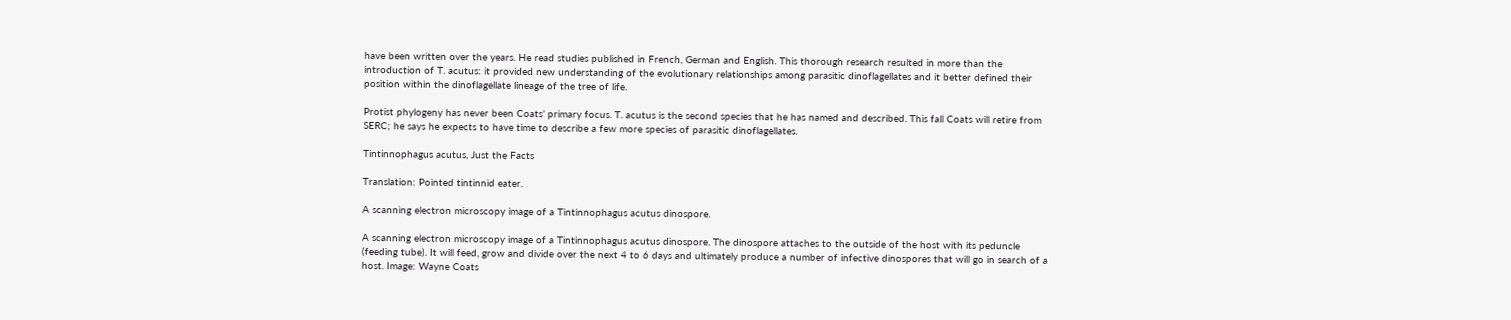have been written over the years. He read studies published in French, German and English. This thorough research resulted in more than the introduction of T. acutus: it provided new understanding of the evolutionary relationships among parasitic dinoflagellates and it better defined their position within the dinoflagellate lineage of the tree of life.

Protist phylogeny has never been Coats’ primary focus. T. acutus is the second species that he has named and described. This fall Coats will retire from SERC; he says he expects to have time to describe a few more species of parasitic dinoflagellates.

Tintinnophagus acutus, Just the Facts

Translation: Pointed tintinnid eater.

A scanning electron microscopy image of a Tintinnophagus acutus dinospore.

A scanning electron microscopy image of a Tintinnophagus acutus dinospore. The dinospore attaches to the outside of the host with its peduncle (feeding tube). It will feed, grow and divide over the next 4 to 6 days and ultimately produce a number of infective dinospores that will go in search of a host. Image: Wayne Coats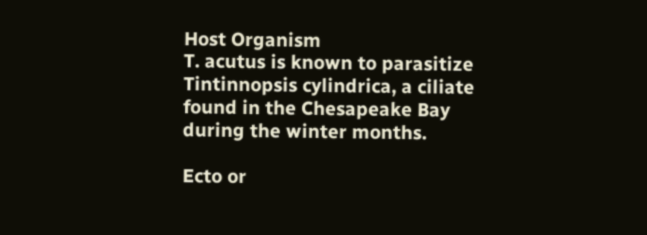Host Organism
T. acutus is known to parasitize Tintinnopsis cylindrica, a ciliate found in the Chesapeake Bay during the winter months.

Ecto or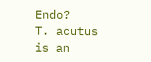Endo?
T. acutus is an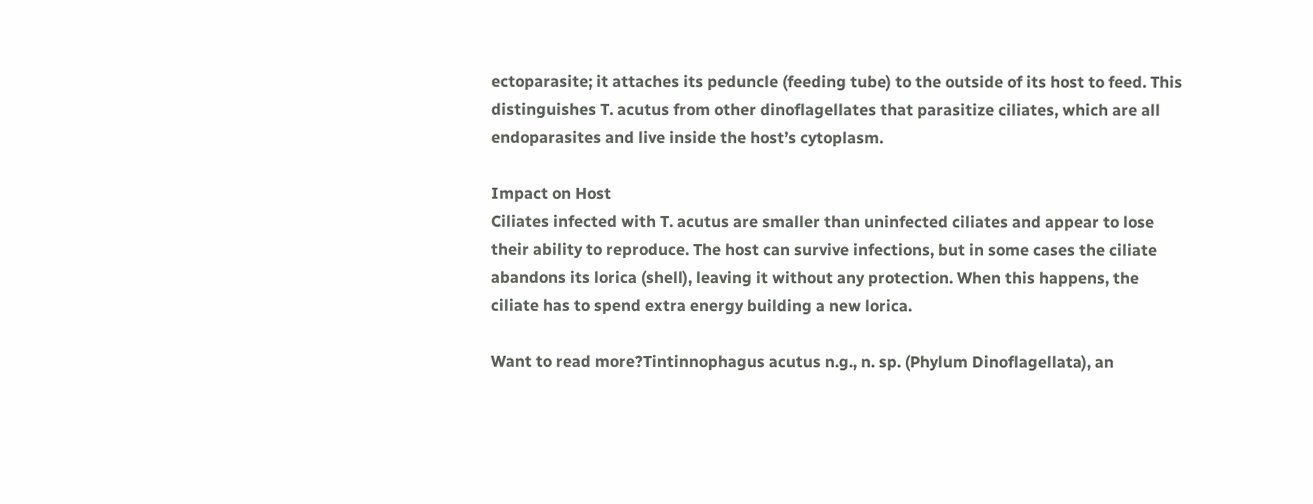ectoparasite; it attaches its peduncle (feeding tube) to the outside of its host to feed. This distinguishes T. acutus from other dinoflagellates that parasitize ciliates, which are all endoparasites and live inside the host’s cytoplasm.

Impact on Host
Ciliates infected with T. acutus are smaller than uninfected ciliates and appear to lose their ability to reproduce. The host can survive infections, but in some cases the ciliate abandons its lorica (shell), leaving it without any protection. When this happens, the ciliate has to spend extra energy building a new lorica.

Want to read more?Tintinnophagus acutus n.g., n. sp. (Phylum Dinoflagellata), an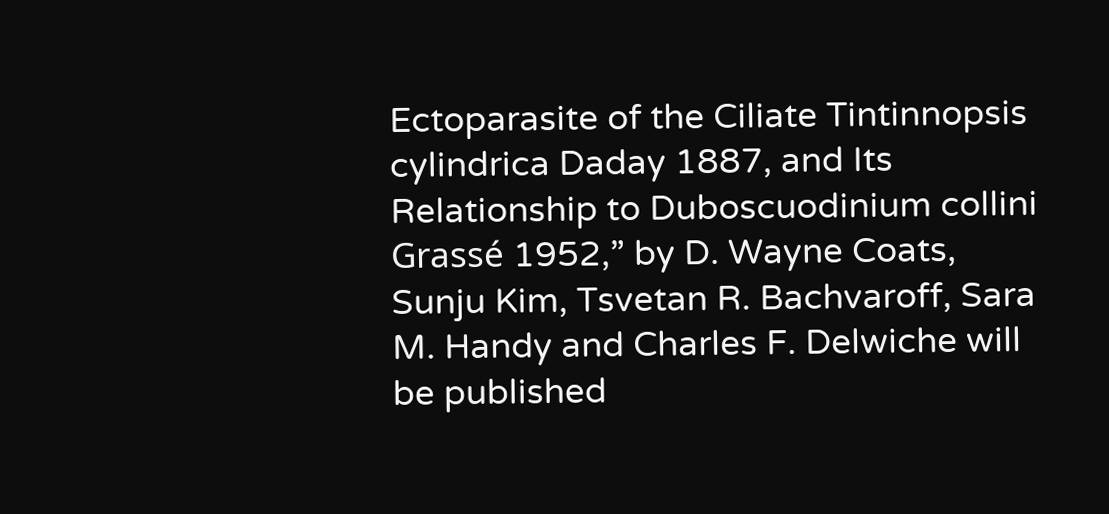Ectoparasite of the Ciliate Tintinnopsis cylindrica Daday 1887, and Its Relationship to Duboscuodinium collini Grassé 1952,” by D. Wayne Coats, Sunju Kim, Tsvetan R. Bachvaroff, Sara M. Handy and Charles F. Delwiche will be published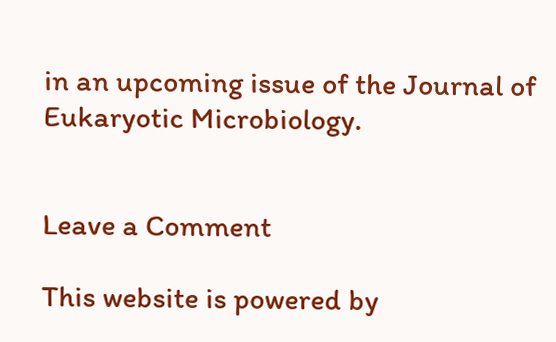in an upcoming issue of the Journal of Eukaryotic Microbiology.


Leave a Comment

This website is powered by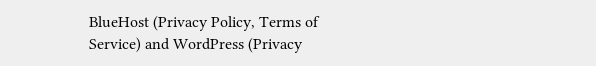BlueHost (Privacy Policy, Terms of Service) and WordPress (Privacy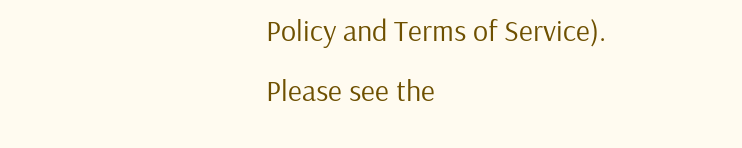Policy and Terms of Service). Please see the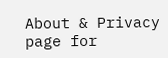About & Privacy page for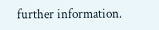further information.